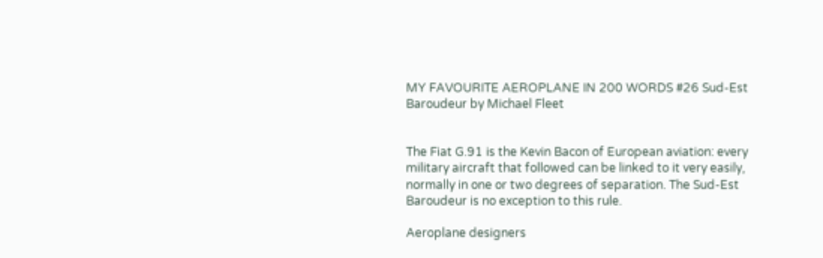MY FAVOURITE AEROPLANE IN 200 WORDS #26 Sud-Est Baroudeur by Michael Fleet


The Fiat G.91 is the Kevin Bacon of European aviation: every military aircraft that followed can be linked to it very easily, normally in one or two degrees of separation. The Sud-Est Baroudeur is no exception to this rule.

Aeroplane designers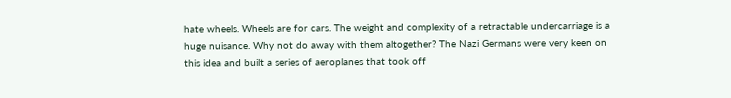hate wheels. Wheels are for cars. The weight and complexity of a retractable undercarriage is a huge nuisance. Why not do away with them altogether? The Nazi Germans were very keen on this idea and built a series of aeroplanes that took off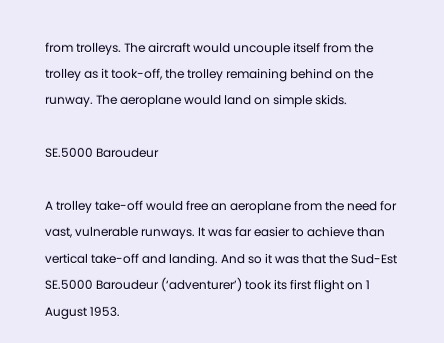from trolleys. The aircraft would uncouple itself from the trolley as it took-off, the trolley remaining behind on the runway. The aeroplane would land on simple skids.

SE.5000 Baroudeur

A trolley take-off would free an aeroplane from the need for vast, vulnerable runways. It was far easier to achieve than vertical take-off and landing. And so it was that the Sud-Est SE.5000 Baroudeur (‘adventurer’) took its first flight on 1 August 1953.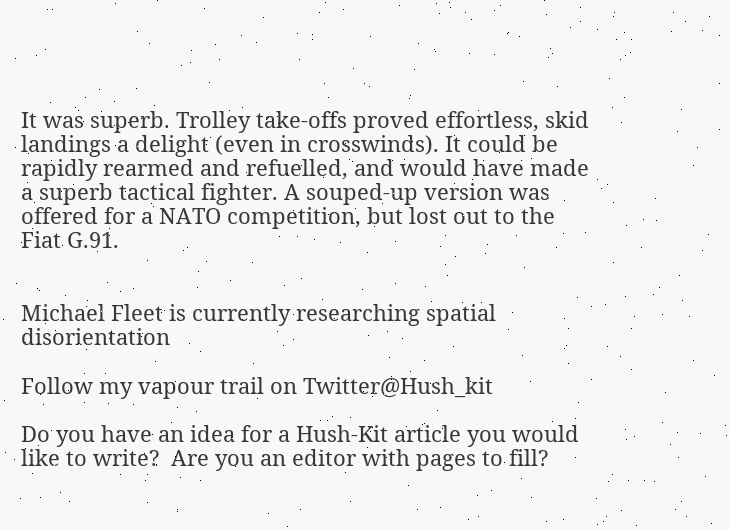It was superb. Trolley take-offs proved effortless, skid landings a delight (even in crosswinds). It could be rapidly rearmed and refuelled, and would have made a superb tactical fighter. A souped-up version was offered for a NATO competition, but lost out to the Fiat G.91.


Michael Fleet is currently researching spatial disorientation

Follow my vapour trail on Twitter@Hush_kit

Do you have an idea for a Hush-Kit article you would like to write?  Are you an editor with pages to fill?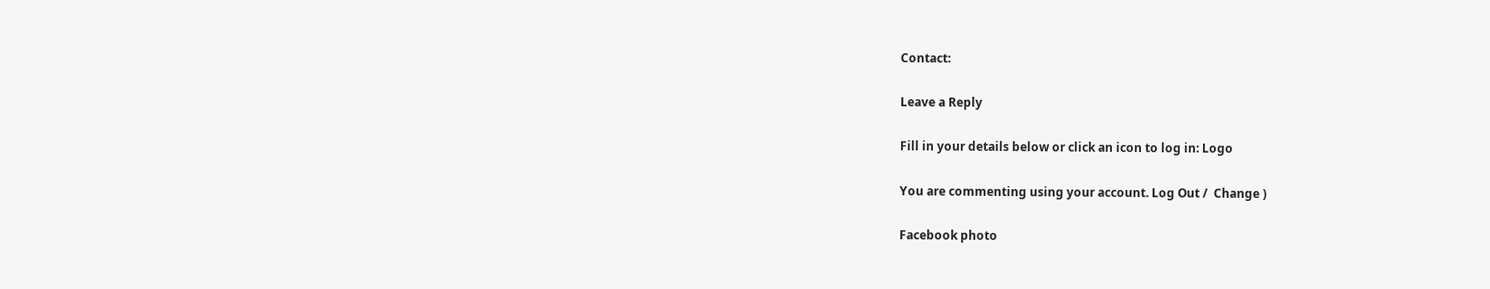Contact:

Leave a Reply

Fill in your details below or click an icon to log in: Logo

You are commenting using your account. Log Out /  Change )

Facebook photo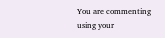You are commenting using your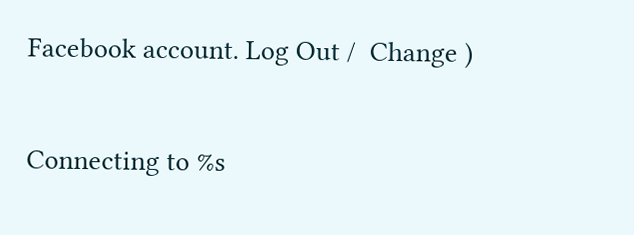Facebook account. Log Out /  Change )

Connecting to %s